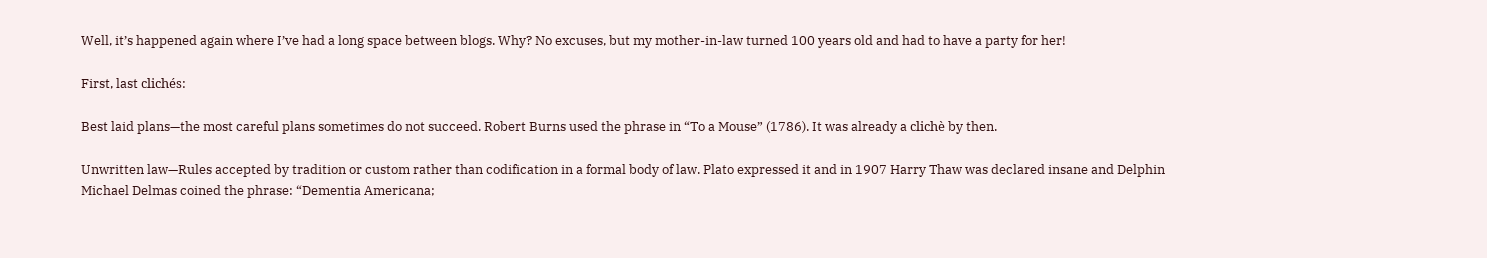Well, it’s happened again where I’ve had a long space between blogs. Why? No excuses, but my mother-in-law turned 100 years old and had to have a party for her!

First, last clichés:

Best laid plans—the most careful plans sometimes do not succeed. Robert Burns used the phrase in “To a Mouse” (1786). It was already a clichè by then.

Unwritten law—Rules accepted by tradition or custom rather than codification in a formal body of law. Plato expressed it and in 1907 Harry Thaw was declared insane and Delphin Michael Delmas coined the phrase: “Dementia Americana;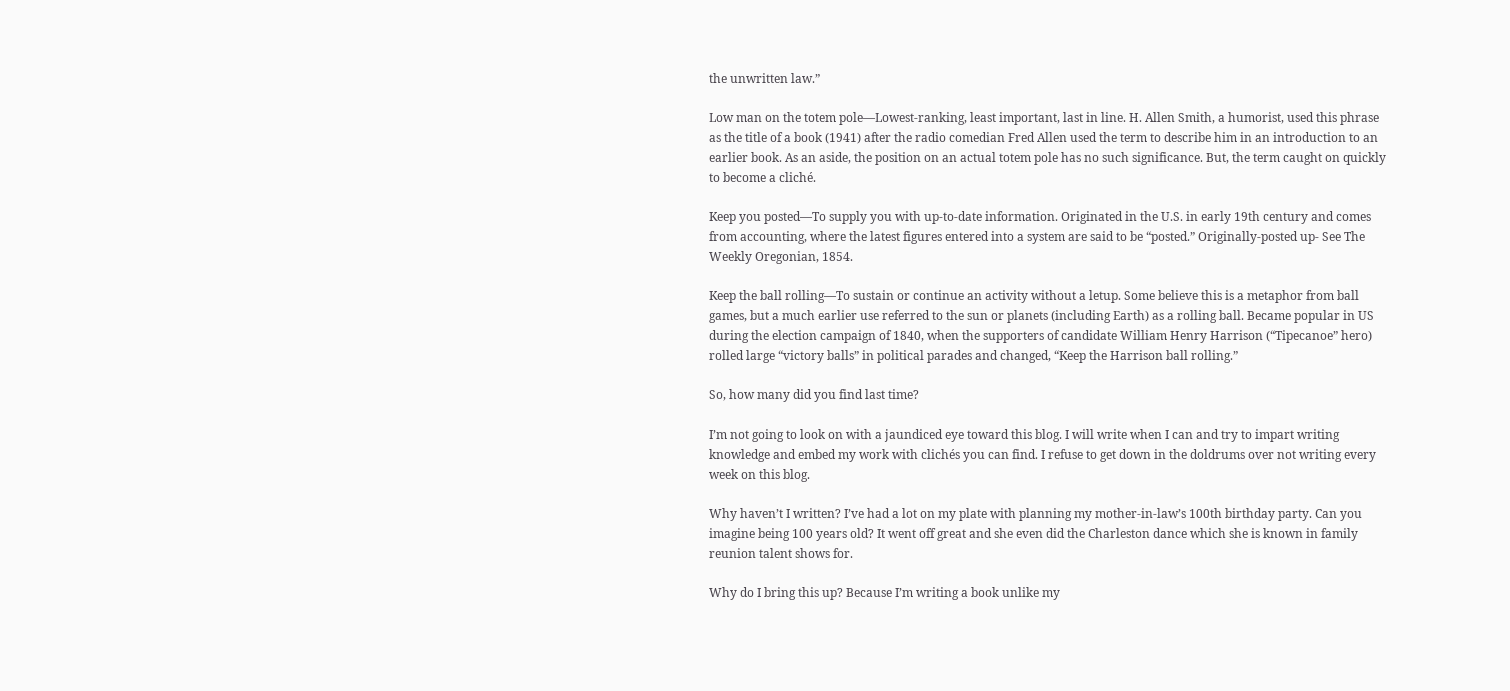the unwritten law.”

Low man on the totem pole—Lowest-ranking, least important, last in line. H. Allen Smith, a humorist, used this phrase as the title of a book (1941) after the radio comedian Fred Allen used the term to describe him in an introduction to an earlier book. As an aside, the position on an actual totem pole has no such significance. But, the term caught on quickly to become a cliché.

Keep you posted—To supply you with up-to-date information. Originated in the U.S. in early 19th century and comes from accounting, where the latest figures entered into a system are said to be “posted.” Originally-posted up- See The Weekly Oregonian, 1854.

Keep the ball rolling—To sustain or continue an activity without a letup. Some believe this is a metaphor from ball games, but a much earlier use referred to the sun or planets (including Earth) as a rolling ball. Became popular in US during the election campaign of 1840, when the supporters of candidate William Henry Harrison (“Tipecanoe” hero) rolled large “victory balls” in political parades and changed, “Keep the Harrison ball rolling.”

So, how many did you find last time?

I’m not going to look on with a jaundiced eye toward this blog. I will write when I can and try to impart writing knowledge and embed my work with clichés you can find. I refuse to get down in the doldrums over not writing every week on this blog.

Why haven’t I written? I’ve had a lot on my plate with planning my mother-in-law’s 100th birthday party. Can you imagine being 100 years old? It went off great and she even did the Charleston dance which she is known in family reunion talent shows for.

Why do I bring this up? Because I’m writing a book unlike my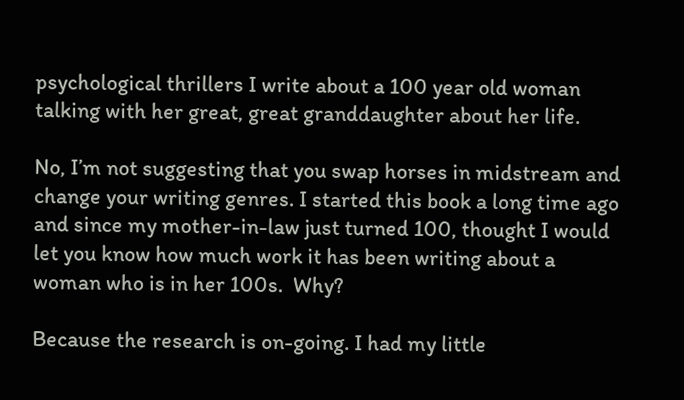psychological thrillers I write about a 100 year old woman talking with her great, great granddaughter about her life.

No, I’m not suggesting that you swap horses in midstream and change your writing genres. I started this book a long time ago and since my mother-in-law just turned 100, thought I would let you know how much work it has been writing about a woman who is in her 100s.  Why?

Because the research is on-going. I had my little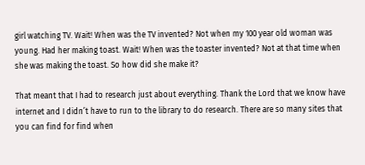girl watching TV. Wait! When was the TV invented? Not when my 100 year old woman was young. Had her making toast. Wait! When was the toaster invented? Not at that time when she was making the toast. So how did she make it?

That meant that I had to research just about everything. Thank the Lord that we know have internet and I didn’t have to run to the library to do research. There are so many sites that you can find for find when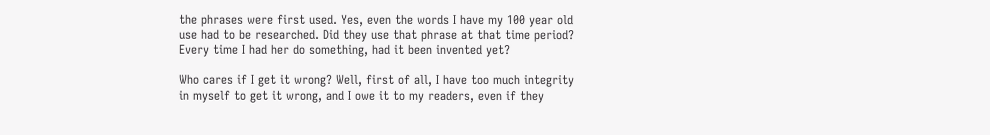the phrases were first used. Yes, even the words I have my 100 year old use had to be researched. Did they use that phrase at that time period? Every time I had her do something, had it been invented yet?

Who cares if I get it wrong? Well, first of all, I have too much integrity in myself to get it wrong, and I owe it to my readers, even if they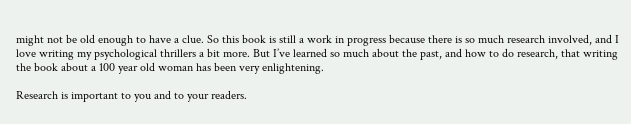might not be old enough to have a clue. So this book is still a work in progress because there is so much research involved, and I love writing my psychological thrillers a bit more. But I’ve learned so much about the past, and how to do research, that writing the book about a 100 year old woman has been very enlightening.

Research is important to you and to your readers.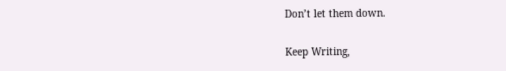Don’t let them down.

Keep Writing,